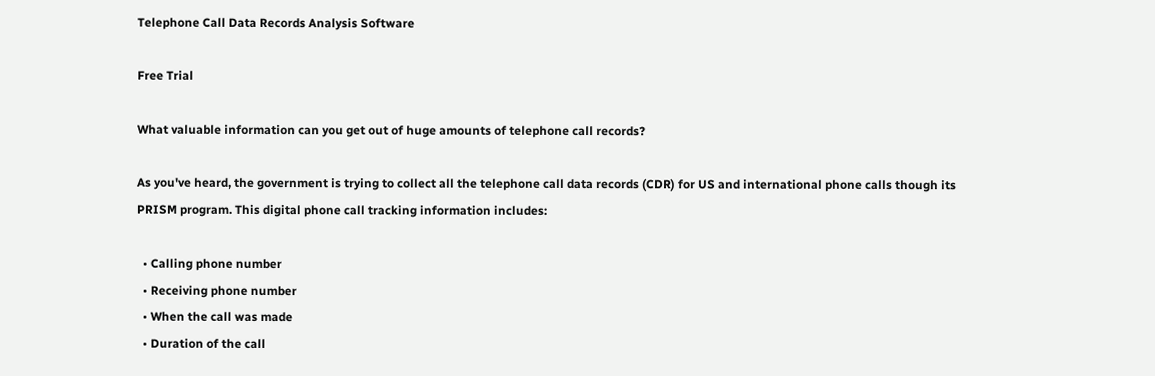Telephone Call Data Records Analysis Software

Free Trial

What valuable information can you get out of huge amounts of telephone call records?

As you've heard, the government is trying to collect all the telephone call data records (CDR) for US and international phone calls though its PRISM program. This digital phone call tracking information includes:

  • Calling phone number
  • Receiving phone number
  • When the call was made
  • Duration of the call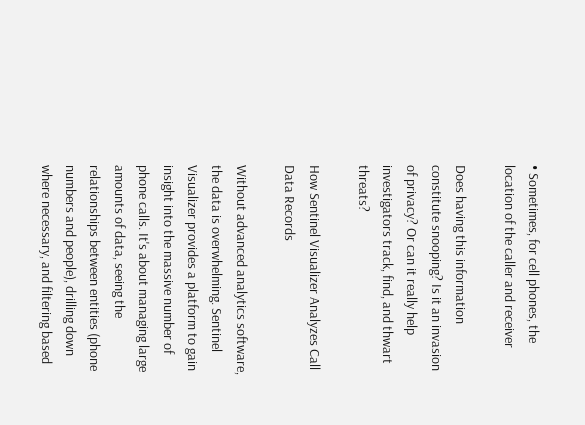• Sometimes, for cell phones, the location of the caller and receiver

Does having this information constitute snooping? Is it an invasion of privacy? Or can it really help investigators track, find, and thwart threats?

How Sentinel Visualizer Analyzes Call Data Records

Without advanced analytics software, the data is overwhelming. Sentinel Visualizer provides a platform to gain insight into the massive number of phone calls. It's about managing large amounts of data, seeing the relationships between entities (phone numbers and people), drilling down where necessary, and filtering based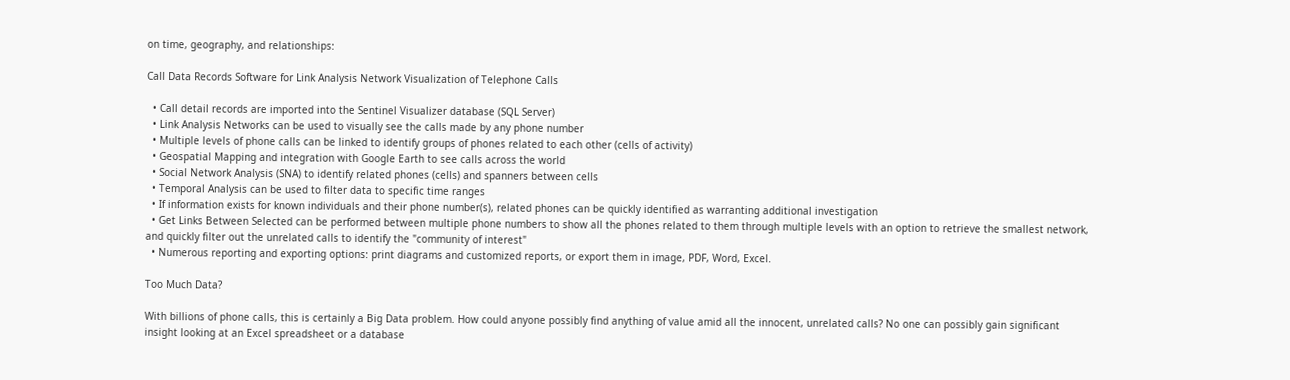on time, geography, and relationships:

Call Data Records Software for Link Analysis Network Visualization of Telephone Calls

  • Call detail records are imported into the Sentinel Visualizer database (SQL Server)
  • Link Analysis Networks can be used to visually see the calls made by any phone number
  • Multiple levels of phone calls can be linked to identify groups of phones related to each other (cells of activity)
  • Geospatial Mapping and integration with Google Earth to see calls across the world
  • Social Network Analysis (SNA) to identify related phones (cells) and spanners between cells
  • Temporal Analysis can be used to filter data to specific time ranges
  • If information exists for known individuals and their phone number(s), related phones can be quickly identified as warranting additional investigation
  • Get Links Between Selected can be performed between multiple phone numbers to show all the phones related to them through multiple levels with an option to retrieve the smallest network, and quickly filter out the unrelated calls to identify the "community of interest"
  • Numerous reporting and exporting options: print diagrams and customized reports, or export them in image, PDF, Word, Excel.

Too Much Data?

With billions of phone calls, this is certainly a Big Data problem. How could anyone possibly find anything of value amid all the innocent, unrelated calls? No one can possibly gain significant insight looking at an Excel spreadsheet or a database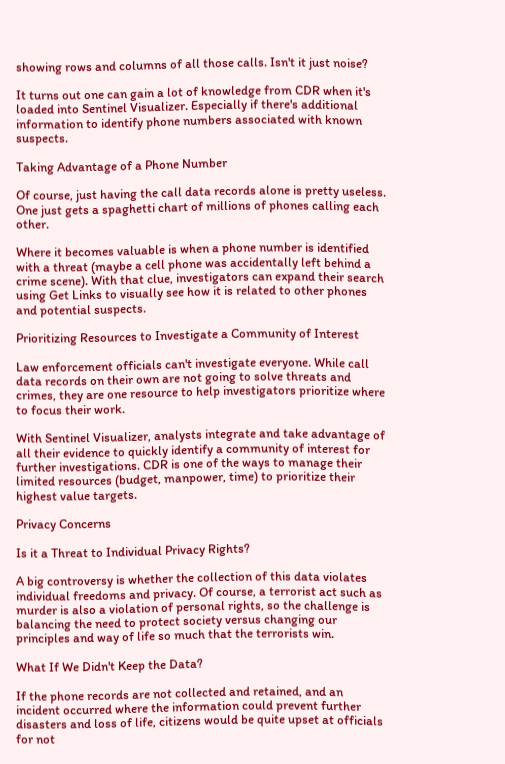showing rows and columns of all those calls. Isn't it just noise?

It turns out one can gain a lot of knowledge from CDR when it's loaded into Sentinel Visualizer. Especially if there's additional information to identify phone numbers associated with known suspects.

Taking Advantage of a Phone Number

Of course, just having the call data records alone is pretty useless. One just gets a spaghetti chart of millions of phones calling each other.

Where it becomes valuable is when a phone number is identified with a threat (maybe a cell phone was accidentally left behind a crime scene). With that clue, investigators can expand their search using Get Links to visually see how it is related to other phones and potential suspects.

Prioritizing Resources to Investigate a Community of Interest

Law enforcement officials can't investigate everyone. While call data records on their own are not going to solve threats and crimes, they are one resource to help investigators prioritize where to focus their work.

With Sentinel Visualizer, analysts integrate and take advantage of all their evidence to quickly identify a community of interest for further investigations. CDR is one of the ways to manage their limited resources (budget, manpower, time) to prioritize their highest value targets.

Privacy Concerns

Is it a Threat to Individual Privacy Rights?

A big controversy is whether the collection of this data violates individual freedoms and privacy. Of course, a terrorist act such as murder is also a violation of personal rights, so the challenge is balancing the need to protect society versus changing our principles and way of life so much that the terrorists win.

What If We Didn't Keep the Data?

If the phone records are not collected and retained, and an incident occurred where the information could prevent further disasters and loss of life, citizens would be quite upset at officials for not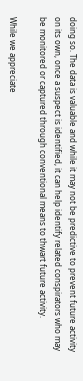doing so. The data is valuable and while it may not be predictive to prevent future activity on its own, once a suspect is identified, it can help identify related conspirators who may be monitored or captured through conventional means to thwart future activity.

While we appreciate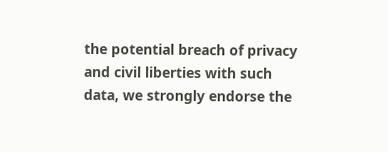the potential breach of privacy and civil liberties with such data, we strongly endorse the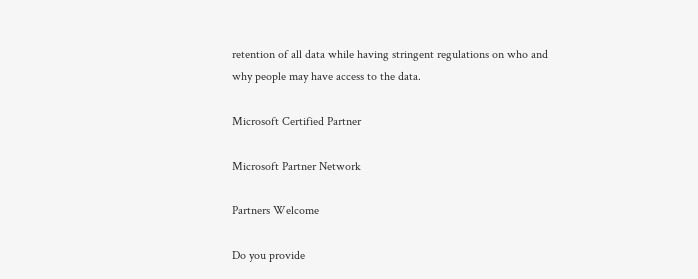retention of all data while having stringent regulations on who and why people may have access to the data.

Microsoft Certified Partner

Microsoft Partner Network

Partners Welcome

Do you provide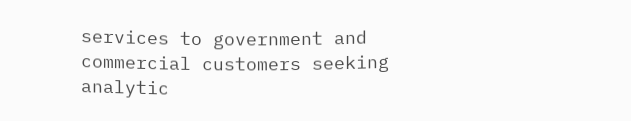services to government and commercial customers seeking analytic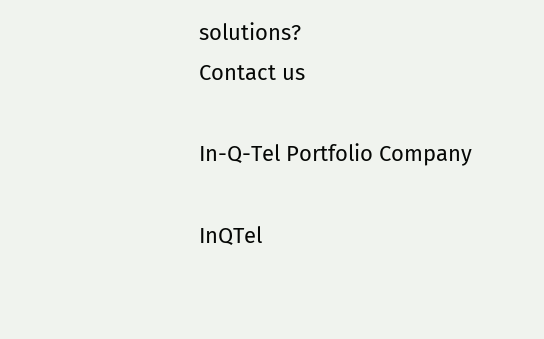solutions?
Contact us

In-Q-Tel Portfolio Company

InQTel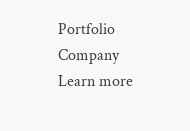Portfolio Company
Learn more